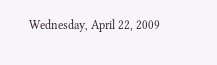Wednesday, April 22, 2009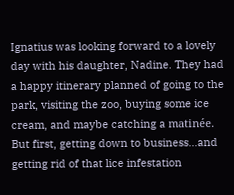Ignatius was looking forward to a lovely day with his daughter, Nadine. They had a happy itinerary planned of going to the park, visiting the zoo, buying some ice cream, and maybe catching a matinée. But first, getting down to business...and getting rid of that lice infestation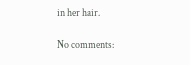in her hair.

No comments: